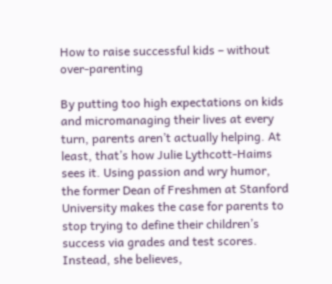How to raise successful kids – without over-parenting

By putting too high expectations on kids and micromanaging their lives at every turn, parents aren’t actually helping. At least, that’s how Julie Lythcott-Haims sees it. Using passion and wry humor, the former Dean of Freshmen at Stanford University makes the case for parents to stop trying to define their children’s success via grades and test scores. Instead, she believes,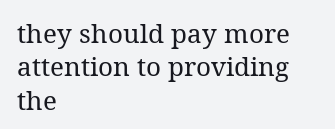they should pay more attention to providing the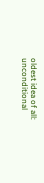oldest idea of all: unconditional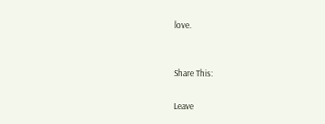love.


Share This:

Leave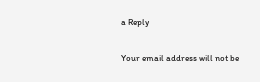a Reply

Your email address will not be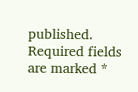published. Required fields are marked *